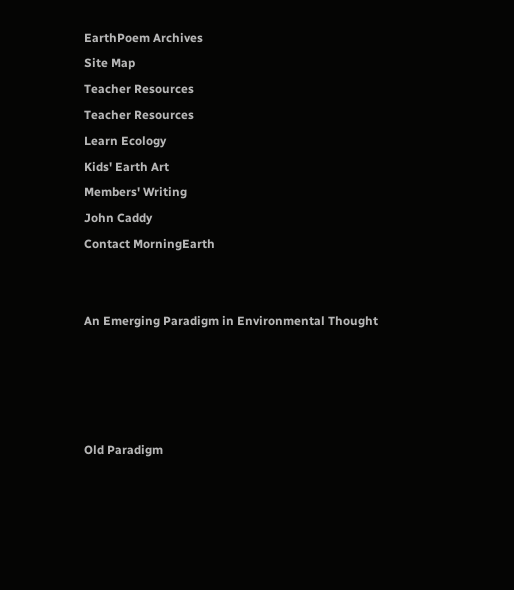EarthPoem Archives
Site Map
Teacher Resources
Teacher Resources
Learn Ecology
Kids' Earth Art
Members' Writing
John Caddy
Contact MorningEarth


An Emerging Paradigm in Environmental Thought




Old Paradigm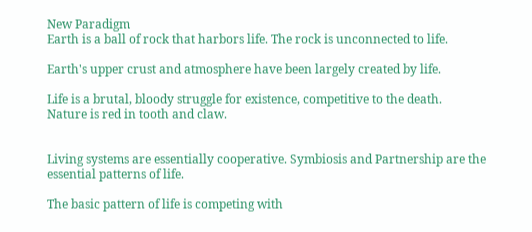New Paradigm
Earth is a ball of rock that harbors life. The rock is unconnected to life.

Earth's upper crust and atmosphere have been largely created by life.

Life is a brutal, bloody struggle for existence, competitive to the death.
Nature is red in tooth and claw.


Living systems are essentially cooperative. Symbiosis and Partnership are the essential patterns of life.

The basic pattern of life is competing with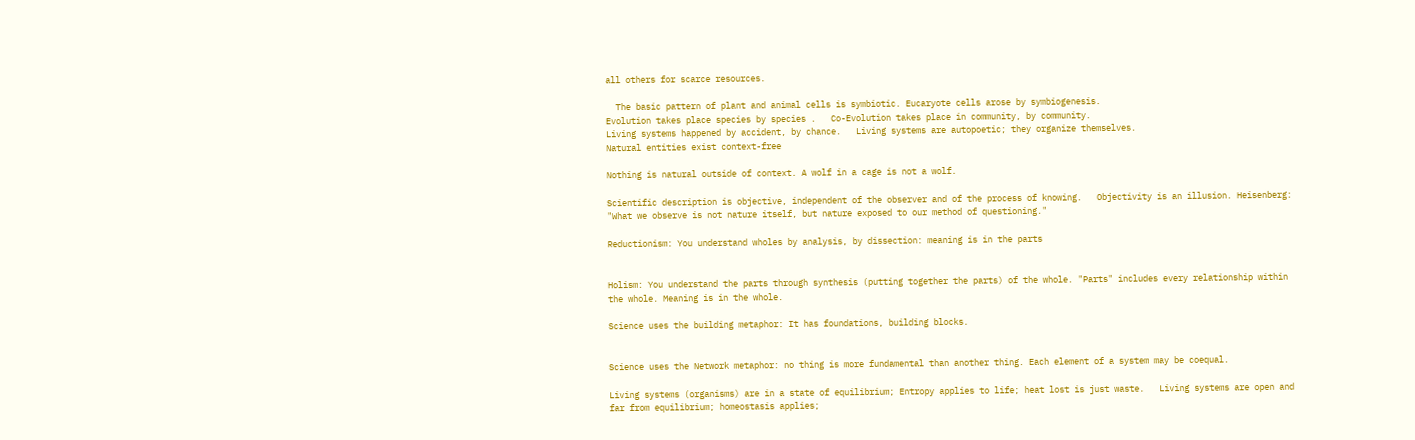all others for scarce resources.

  The basic pattern of plant and animal cells is symbiotic. Eucaryote cells arose by symbiogenesis.
Evolution takes place species by species .   Co-Evolution takes place in community, by community.
Living systems happened by accident, by chance.   Living systems are autopoetic; they organize themselves.
Natural entities exist context-free

Nothing is natural outside of context. A wolf in a cage is not a wolf.

Scientific description is objective, independent of the observer and of the process of knowing.   Objectivity is an illusion. Heisenberg: "What we observe is not nature itself, but nature exposed to our method of questioning."

Reductionism: You understand wholes by analysis, by dissection: meaning is in the parts


Holism: You understand the parts through synthesis (putting together the parts) of the whole. "Parts" includes every relationship within the whole. Meaning is in the whole.

Science uses the building metaphor: It has foundations, building blocks.


Science uses the Network metaphor: no thing is more fundamental than another thing. Each element of a system may be coequal.

Living systems (organisms) are in a state of equilibrium; Entropy applies to life; heat lost is just waste.   Living systems are open and far from equilibrium; homeostasis applies;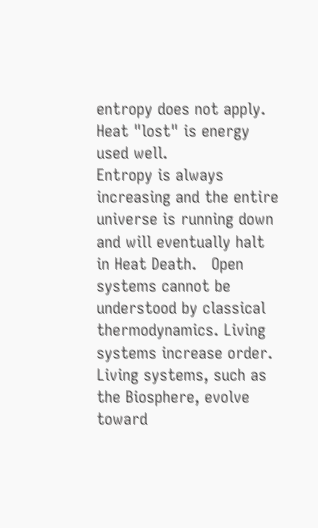entropy does not apply. Heat "lost" is energy used well.
Entropy is always increasing and the entire universe is running down and will eventually halt in Heat Death.   Open systems cannot be understood by classical thermodynamics. Living systems increase order. Living systems, such as the Biosphere, evolve toward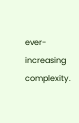ever-increasing complexity.